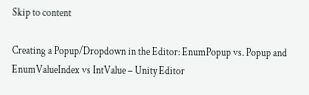Skip to content

Creating a Popup/Dropdown in the Editor: EnumPopup vs. Popup and EnumValueIndex vs IntValue – Unity Editor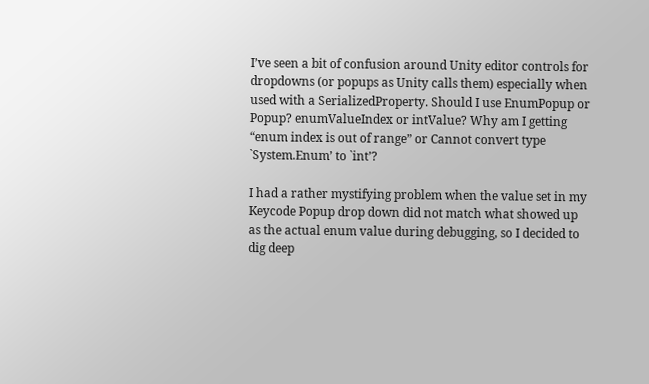I’ve seen a bit of confusion around Unity editor controls for dropdowns (or popups as Unity calls them) especially when used with a SerializedProperty. Should I use EnumPopup or Popup? enumValueIndex or intValue? Why am I getting “enum index is out of range” or Cannot convert type `System.Enum’ to `int’?

I had a rather mystifying problem when the value set in my Keycode Popup drop down did not match what showed up as the actual enum value during debugging, so I decided to dig deep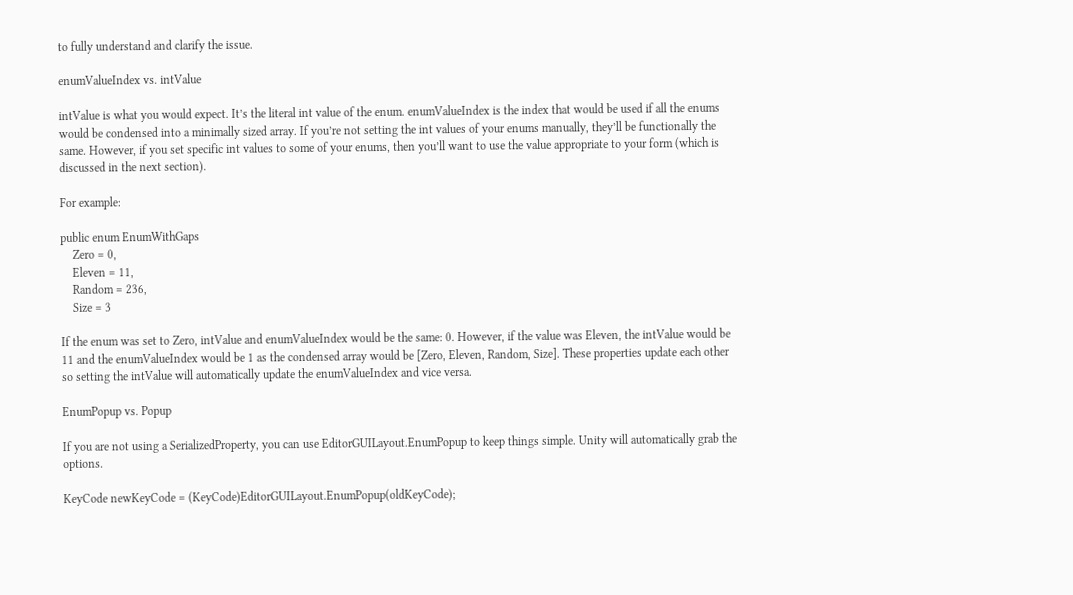to fully understand and clarify the issue.

enumValueIndex vs. intValue

intValue is what you would expect. It’s the literal int value of the enum. enumValueIndex is the index that would be used if all the enums would be condensed into a minimally sized array. If you’re not setting the int values of your enums manually, they’ll be functionally the same. However, if you set specific int values to some of your enums, then you’ll want to use the value appropriate to your form (which is discussed in the next section).

For example:

public enum EnumWithGaps
    Zero = 0,
    Eleven = 11,
    Random = 236,
    Size = 3

If the enum was set to Zero, intValue and enumValueIndex would be the same: 0. However, if the value was Eleven, the intValue would be 11 and the enumValueIndex would be 1 as the condensed array would be [Zero, Eleven, Random, Size]. These properties update each other so setting the intValue will automatically update the enumValueIndex and vice versa.

EnumPopup vs. Popup

If you are not using a SerializedProperty, you can use EditorGUILayout.EnumPopup to keep things simple. Unity will automatically grab the options.

KeyCode newKeyCode = (KeyCode)EditorGUILayout.EnumPopup(oldKeyCode);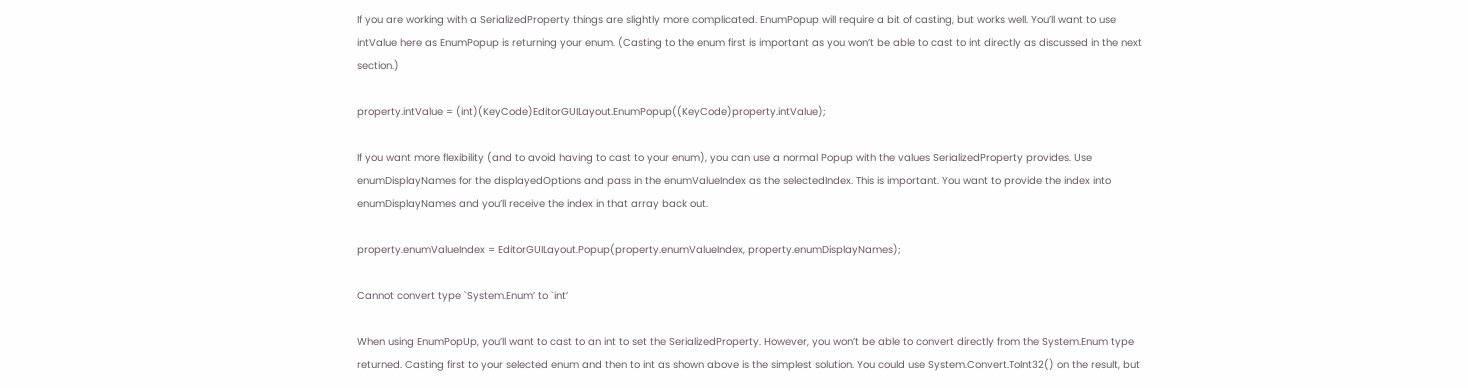If you are working with a SerializedProperty things are slightly more complicated. EnumPopup will require a bit of casting, but works well. You’ll want to use intValue here as EnumPopup is returning your enum. (Casting to the enum first is important as you won’t be able to cast to int directly as discussed in the next section.)

property.intValue = (int)(KeyCode)EditorGUILayout.EnumPopup((KeyCode)property.intValue);

If you want more flexibility (and to avoid having to cast to your enum), you can use a normal Popup with the values SerializedProperty provides. Use enumDisplayNames for the displayedOptions and pass in the enumValueIndex as the selectedIndex. This is important. You want to provide the index into enumDisplayNames and you’ll receive the index in that array back out.

property.enumValueIndex = EditorGUILayout.Popup(property.enumValueIndex, property.enumDisplayNames);

Cannot convert type `System.Enum’ to `int’

When using EnumPopUp, you’ll want to cast to an int to set the SerializedProperty. However, you won’t be able to convert directly from the System.Enum type returned. Casting first to your selected enum and then to int as shown above is the simplest solution. You could use System.Convert.ToInt32() on the result, but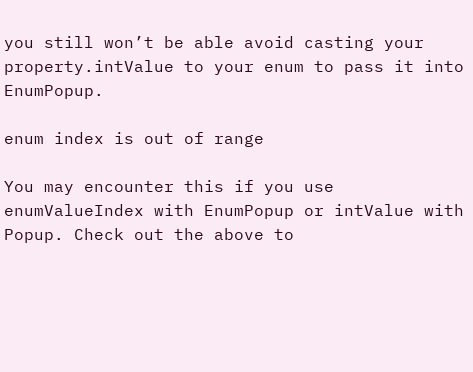you still won’t be able avoid casting your property.intValue to your enum to pass it into EnumPopup.

enum index is out of range

You may encounter this if you use enumValueIndex with EnumPopup or intValue with Popup. Check out the above to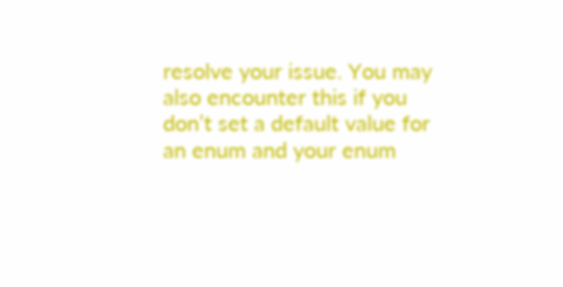resolve your issue. You may also encounter this if you don’t set a default value for an enum and your enum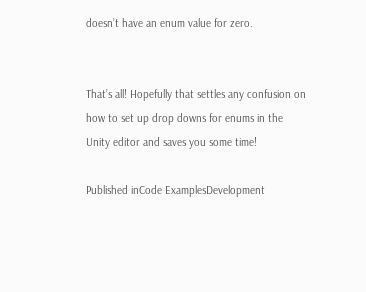doesn’t have an enum value for zero.


That’s all! Hopefully that settles any confusion on how to set up drop downs for enums in the Unity editor and saves you some time!

Published inCode ExamplesDevelopment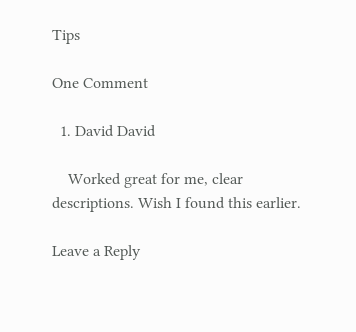Tips

One Comment

  1. David David

    Worked great for me, clear descriptions. Wish I found this earlier.

Leave a Reply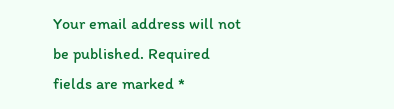Your email address will not be published. Required fields are marked *